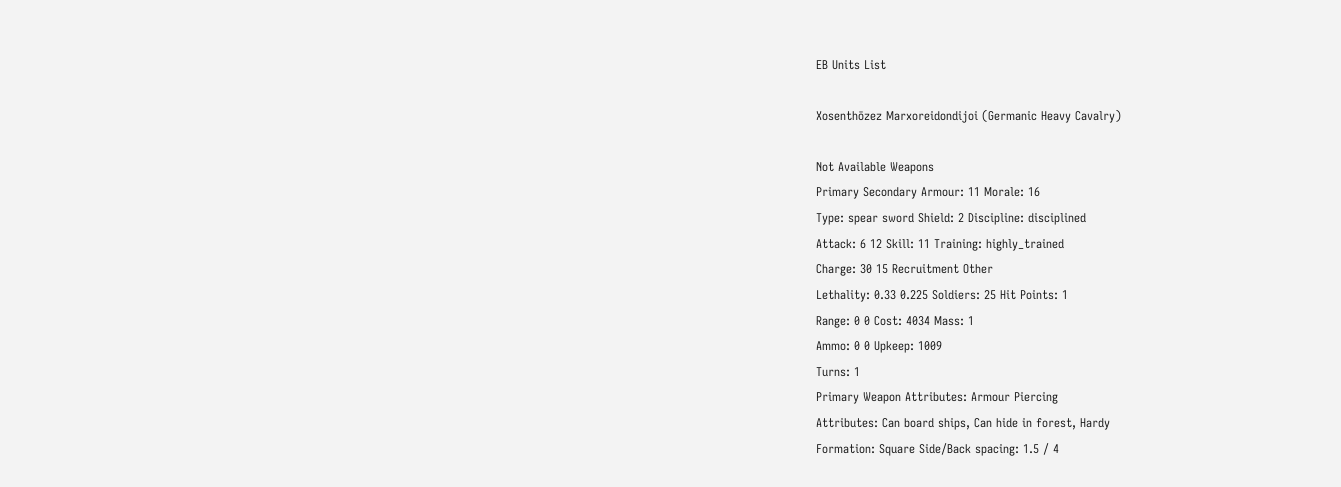EB Units List

Xosenthōzez Marxoreidondijoi (Germanic Heavy Cavalry)

Not Available Weapons
Primary Secondary Armour: 11 Morale: 16
Type: spear sword Shield: 2 Discipline: disciplined
Attack: 6 12 Skill: 11 Training: highly_trained
Charge: 30 15 Recruitment Other
Lethality: 0.33 0.225 Soldiers: 25 Hit Points: 1
Range: 0 0 Cost: 4034 Mass: 1
Ammo: 0 0 Upkeep: 1009
Turns: 1
Primary Weapon Attributes: Armour Piercing
Attributes: Can board ships, Can hide in forest, Hardy
Formation: Square Side/Back spacing: 1.5 / 4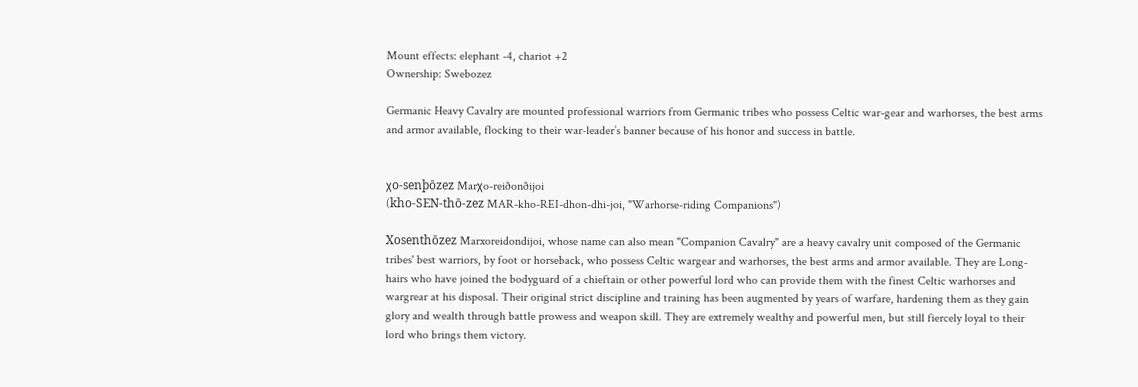Mount effects: elephant -4, chariot +2
Ownership: Swebozez

Germanic Heavy Cavalry are mounted professional warriors from Germanic tribes who possess Celtic war-gear and warhorses, the best arms and armor available, flocking to their war-leader’s banner because of his honor and success in battle.


χo-senþōzez Marχo-reiðonðijoi
(kho-SEN-thō-zez MAR-kho-REI-dhon-dhi-joi, "Warhorse-riding Companions")

Xosenthōzez Marxoreidondijoi, whose name can also mean "Companion Cavalry" are a heavy cavalry unit composed of the Germanic tribes' best warriors, by foot or horseback, who possess Celtic wargear and warhorses, the best arms and armor available. They are Long-hairs who have joined the bodyguard of a chieftain or other powerful lord who can provide them with the finest Celtic warhorses and wargrear at his disposal. Their original strict discipline and training has been augmented by years of warfare, hardening them as they gain glory and wealth through battle prowess and weapon skill. They are extremely wealthy and powerful men, but still fiercely loyal to their lord who brings them victory.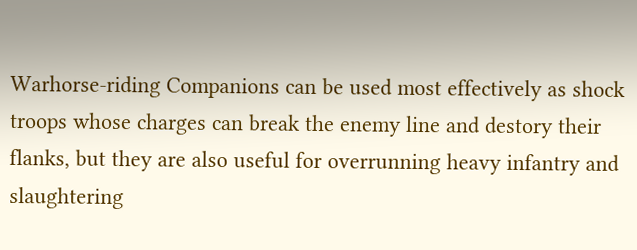Warhorse-riding Companions can be used most effectively as shock troops whose charges can break the enemy line and destory their flanks, but they are also useful for overrunning heavy infantry and slaughtering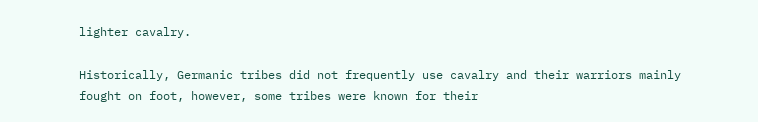lighter cavalry.

Historically, Germanic tribes did not frequently use cavalry and their warriors mainly fought on foot, however, some tribes were known for their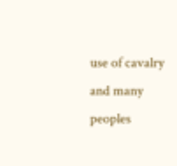use of cavalry and many peoples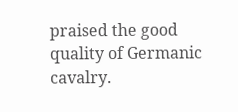praised the good quality of Germanic cavalry.